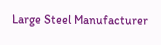Large Steel Manufacturer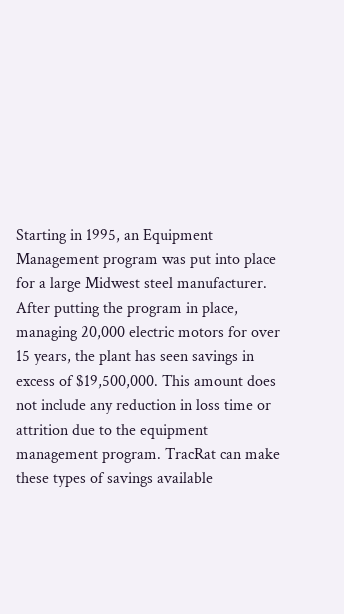Starting in 1995, an Equipment Management program was put into place for a large Midwest steel manufacturer. After putting the program in place, managing 20,000 electric motors for over 15 years, the plant has seen savings in excess of $19,500,000. This amount does not include any reduction in loss time or attrition due to the equipment management program. TracRat can make these types of savings available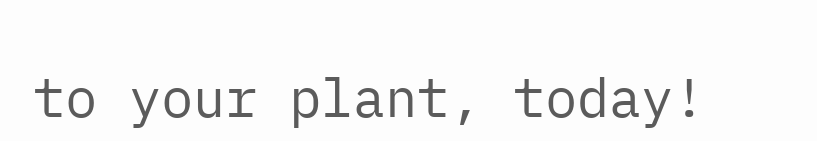to your plant, today!